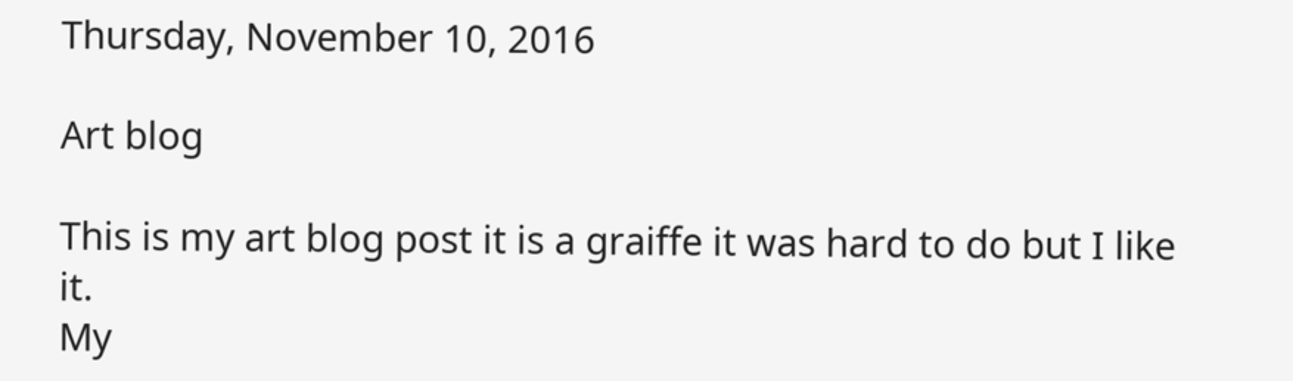Thursday, November 10, 2016

Art blog

This is my art blog post it is a graiffe it was hard to do but I like it.
My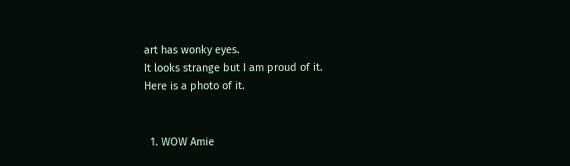art has wonky eyes.
It looks strange but I am proud of it.
Here is a photo of it.


  1. WOW Amie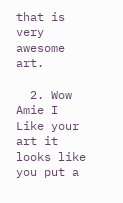that is very awesome art.

  2. Wow Amie I Like your art it looks like you put a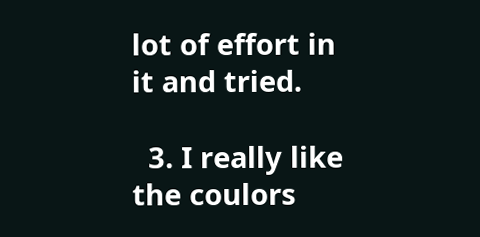lot of effort in it and tried.

  3. I really like the coulors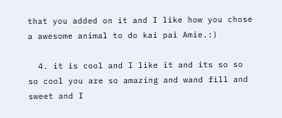that you added on it and I like how you chose a awesome animal to do kai pai Amie.:)

  4. it is cool and I like it and its so so so cool you are so amazing and wand fill and sweet and I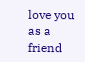love you as a friend